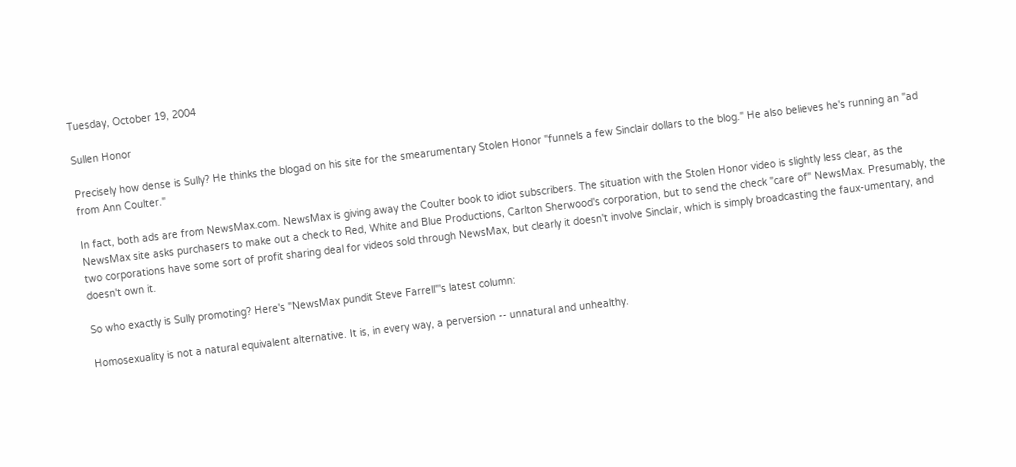Tuesday, October 19, 2004

Sullen Honor

Precisely how dense is Sully? He thinks the blogad on his site for the smearumentary Stolen Honor "funnels a few Sinclair dollars to the blog." He also believes he's running an "ad from Ann Coulter."

In fact, both ads are from NewsMax.com. NewsMax is giving away the Coulter book to idiot subscribers. The situation with the Stolen Honor video is slightly less clear, as the NewsMax site asks purchasers to make out a check to Red, White and Blue Productions, Carlton Sherwood's corporation, but to send the check "care of" NewsMax. Presumably, the two corporations have some sort of profit sharing deal for videos sold through NewsMax, but clearly it doesn't involve Sinclair, which is simply broadcasting the faux-umentary, and doesn't own it.

So who exactly is Sully promoting? Here's "NewsMax pundit Steve Farrell"'s latest column:

Homosexuality is not a natural equivalent alternative. It is, in every way, a perversion -- unnatural and unhealthy.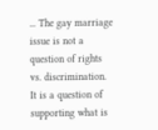... The gay marriage issue is not a question of rights vs. discrimination. It is a question of supporting what is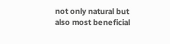not only natural but also most beneficial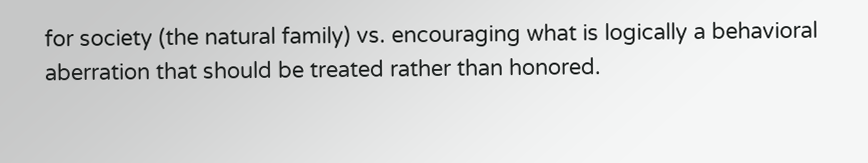for society (the natural family) vs. encouraging what is logically a behavioral aberration that should be treated rather than honored.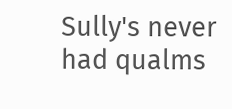Sully's never had qualms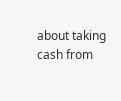about taking cash from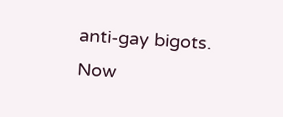anti-gay bigots. Now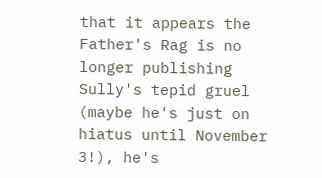that it appears the Father's Rag is no longer publishing Sully's tepid gruel (maybe he's just on hiatus until November 3!), he's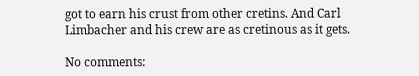got to earn his crust from other cretins. And Carl Limbacher and his crew are as cretinous as it gets.

No comments: